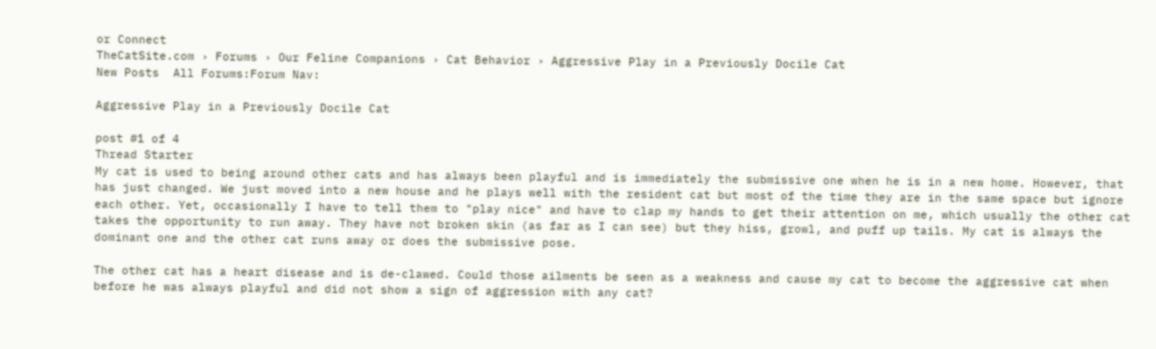or Connect
TheCatSite.com › Forums › Our Feline Companions › Cat Behavior › Aggressive Play in a Previously Docile Cat
New Posts  All Forums:Forum Nav:

Aggressive Play in a Previously Docile Cat

post #1 of 4
Thread Starter
My cat is used to being around other cats and has always been playful and is immediately the submissive one when he is in a new home. However, that has just changed. We just moved into a new house and he plays well with the resident cat but most of the time they are in the same space but ignore each other. Yet, occasionally I have to tell them to "play nice" and have to clap my hands to get their attention on me, which usually the other cat takes the opportunity to run away. They have not broken skin (as far as I can see) but they hiss, growl, and puff up tails. My cat is always the dominant one and the other cat runs away or does the submissive pose.

The other cat has a heart disease and is de-clawed. Could those ailments be seen as a weakness and cause my cat to become the aggressive cat when before he was always playful and did not show a sign of aggression with any cat?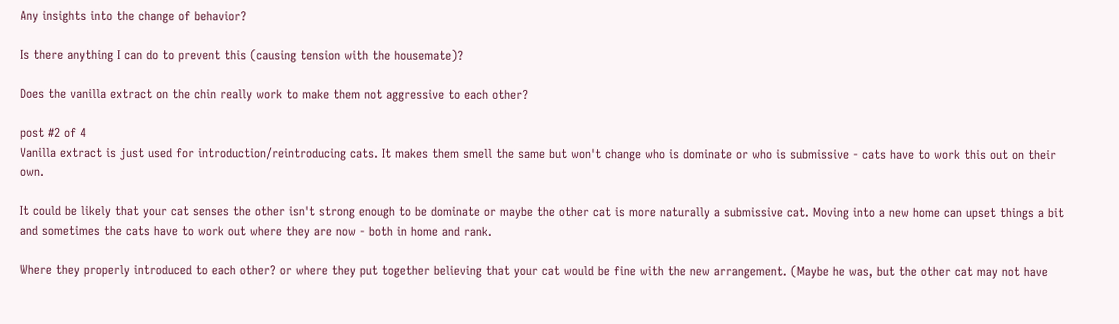Any insights into the change of behavior?

Is there anything I can do to prevent this (causing tension with the housemate)?

Does the vanilla extract on the chin really work to make them not aggressive to each other?

post #2 of 4
Vanilla extract is just used for introduction/reintroducing cats. It makes them smell the same but won't change who is dominate or who is submissive - cats have to work this out on their own.

It could be likely that your cat senses the other isn't strong enough to be dominate or maybe the other cat is more naturally a submissive cat. Moving into a new home can upset things a bit and sometimes the cats have to work out where they are now - both in home and rank.

Where they properly introduced to each other? or where they put together believing that your cat would be fine with the new arrangement. (Maybe he was, but the other cat may not have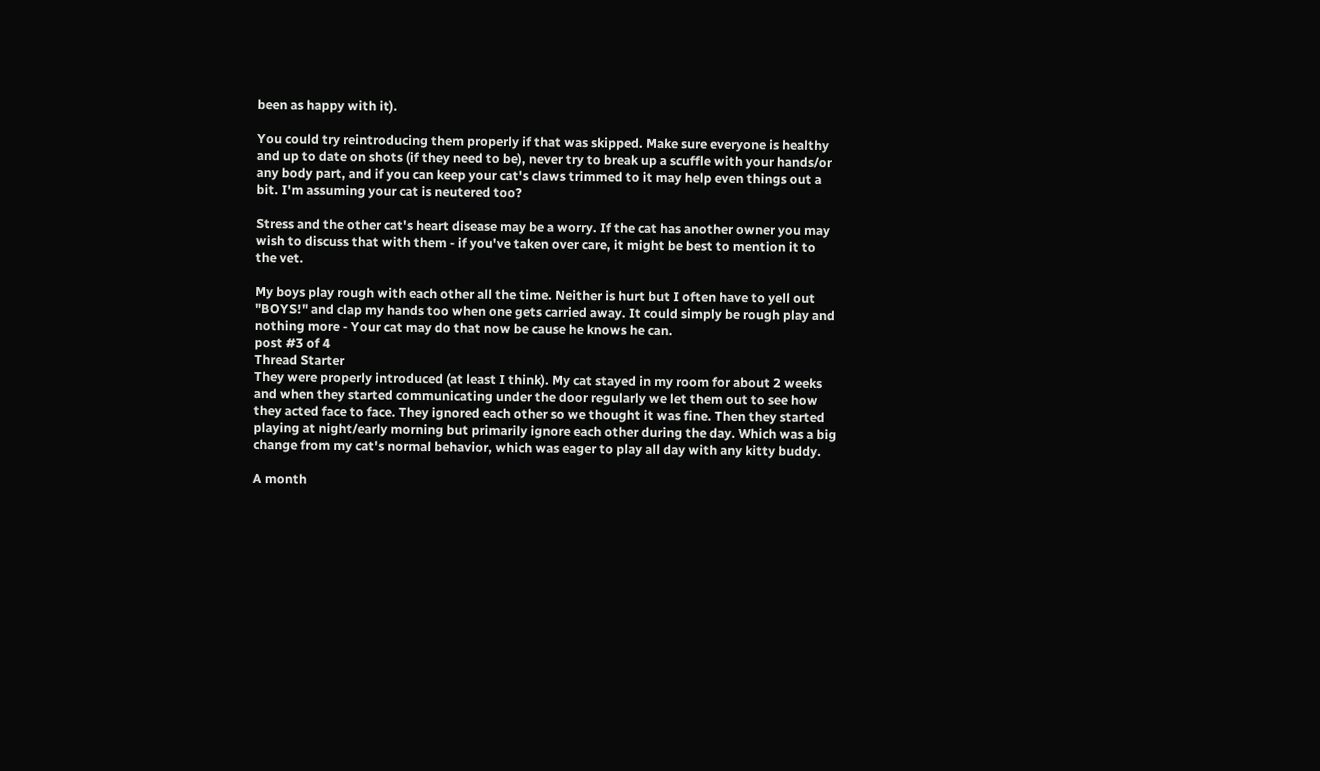been as happy with it).

You could try reintroducing them properly if that was skipped. Make sure everyone is healthy and up to date on shots (if they need to be), never try to break up a scuffle with your hands/or any body part, and if you can keep your cat's claws trimmed to it may help even things out a bit. I'm assuming your cat is neutered too?

Stress and the other cat's heart disease may be a worry. If the cat has another owner you may wish to discuss that with them - if you've taken over care, it might be best to mention it to the vet.

My boys play rough with each other all the time. Neither is hurt but I often have to yell out "BOYS!" and clap my hands too when one gets carried away. It could simply be rough play and nothing more - Your cat may do that now be cause he knows he can.
post #3 of 4
Thread Starter
They were properly introduced (at least I think). My cat stayed in my room for about 2 weeks and when they started communicating under the door regularly we let them out to see how they acted face to face. They ignored each other so we thought it was fine. Then they started playing at night/early morning but primarily ignore each other during the day. Which was a big change from my cat's normal behavior, which was eager to play all day with any kitty buddy.

A month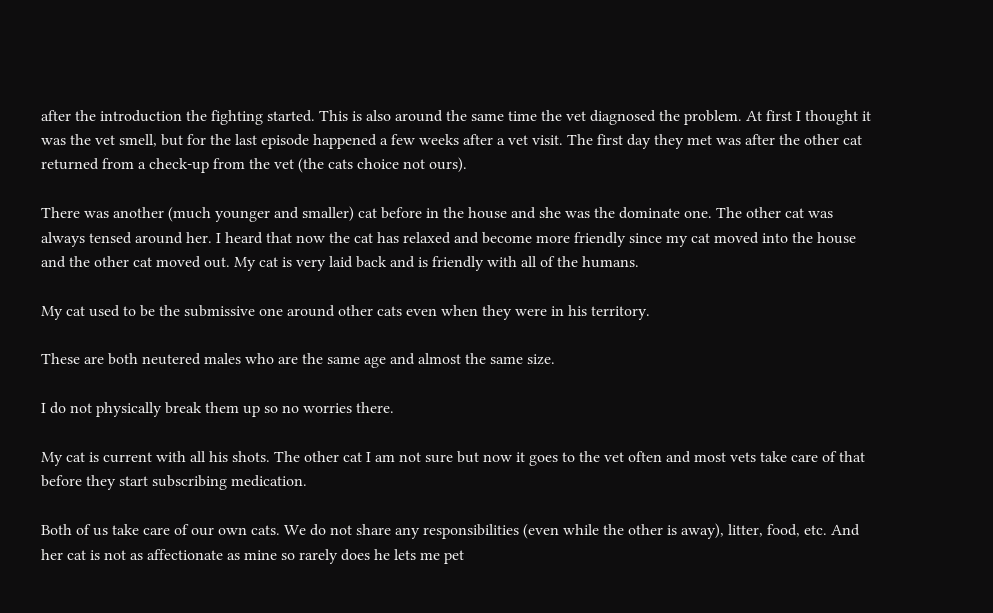after the introduction the fighting started. This is also around the same time the vet diagnosed the problem. At first I thought it was the vet smell, but for the last episode happened a few weeks after a vet visit. The first day they met was after the other cat returned from a check-up from the vet (the cats choice not ours).

There was another (much younger and smaller) cat before in the house and she was the dominate one. The other cat was always tensed around her. I heard that now the cat has relaxed and become more friendly since my cat moved into the house and the other cat moved out. My cat is very laid back and is friendly with all of the humans.

My cat used to be the submissive one around other cats even when they were in his territory.

These are both neutered males who are the same age and almost the same size.

I do not physically break them up so no worries there.

My cat is current with all his shots. The other cat I am not sure but now it goes to the vet often and most vets take care of that before they start subscribing medication.

Both of us take care of our own cats. We do not share any responsibilities (even while the other is away), litter, food, etc. And her cat is not as affectionate as mine so rarely does he lets me pet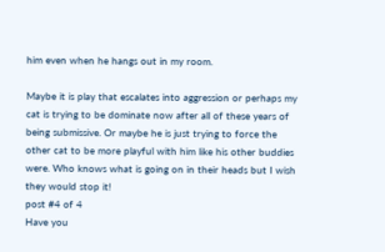him even when he hangs out in my room.

Maybe it is play that escalates into aggression or perhaps my cat is trying to be dominate now after all of these years of being submissive. Or maybe he is just trying to force the other cat to be more playful with him like his other buddies were. Who knows what is going on in their heads but I wish they would stop it!
post #4 of 4
Have you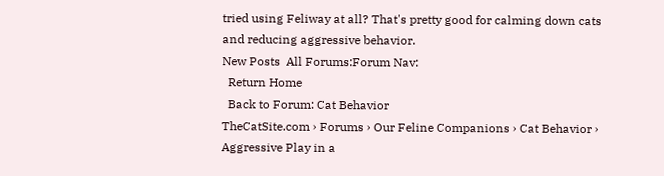tried using Feliway at all? That's pretty good for calming down cats and reducing aggressive behavior.
New Posts  All Forums:Forum Nav:
  Return Home
  Back to Forum: Cat Behavior
TheCatSite.com › Forums › Our Feline Companions › Cat Behavior › Aggressive Play in a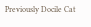Previously Docile Cat